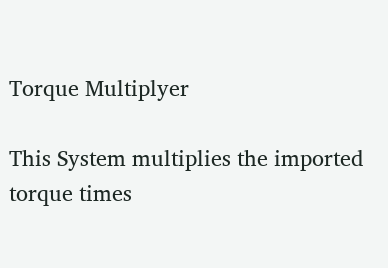Torque Multiplyer

This System multiplies the imported torque times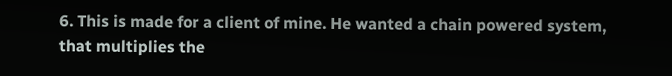6. This is made for a client of mine. He wanted a chain powered system, that multiplies the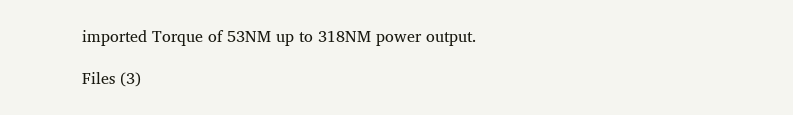imported Torque of 53NM up to 318NM power output.

Files (3)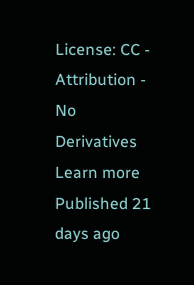License: CC - Attribution - No Derivatives Learn more
Published 21 days ago